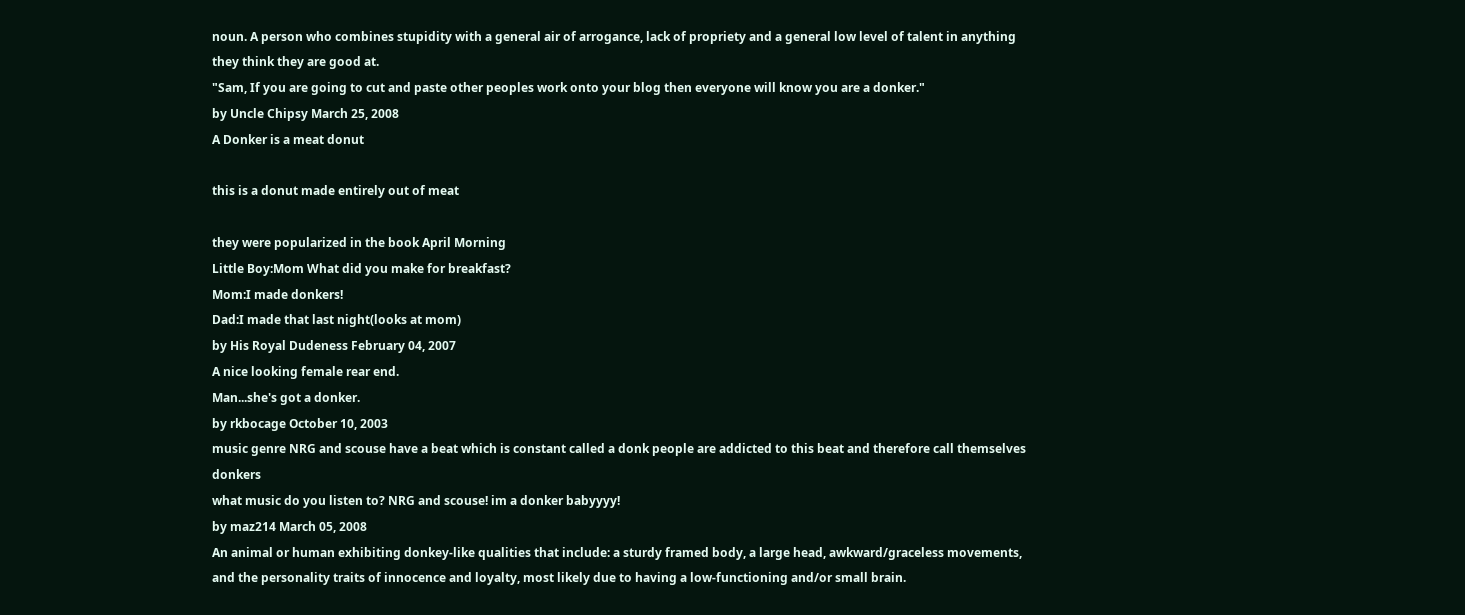noun. A person who combines stupidity with a general air of arrogance, lack of propriety and a general low level of talent in anything they think they are good at.
"Sam, If you are going to cut and paste other peoples work onto your blog then everyone will know you are a donker."
by Uncle Chipsy March 25, 2008
A Donker is a meat donut

this is a donut made entirely out of meat

they were popularized in the book April Morning
Little Boy:Mom What did you make for breakfast?
Mom:I made donkers!
Dad:I made that last night(looks at mom)
by His Royal Dudeness February 04, 2007
A nice looking female rear end.
Man...she's got a donker.
by rkbocage October 10, 2003
music genre NRG and scouse have a beat which is constant called a donk people are addicted to this beat and therefore call themselves donkers
what music do you listen to? NRG and scouse! im a donker babyyyy!
by maz214 March 05, 2008
An animal or human exhibiting donkey-like qualities that include: a sturdy framed body, a large head, awkward/graceless movements, and the personality traits of innocence and loyalty, most likely due to having a low-functioning and/or small brain.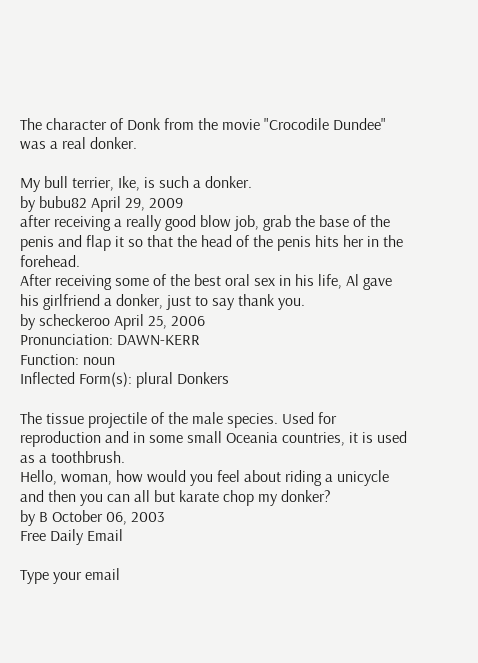The character of Donk from the movie "Crocodile Dundee" was a real donker.

My bull terrier, Ike, is such a donker.
by bubu82 April 29, 2009
after receiving a really good blow job, grab the base of the penis and flap it so that the head of the penis hits her in the forehead.
After receiving some of the best oral sex in his life, Al gave his girlfriend a donker, just to say thank you.
by scheckeroo April 25, 2006
Pronunciation: DAWN-KERR
Function: noun
Inflected Form(s): plural Donkers

The tissue projectile of the male species. Used for reproduction and in some small Oceania countries, it is used as a toothbrush.
Hello, woman, how would you feel about riding a unicycle and then you can all but karate chop my donker?
by B October 06, 2003
Free Daily Email

Type your email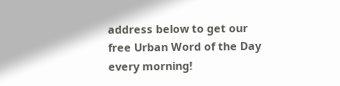address below to get our free Urban Word of the Day every morning!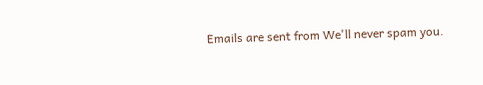Emails are sent from We'll never spam you.